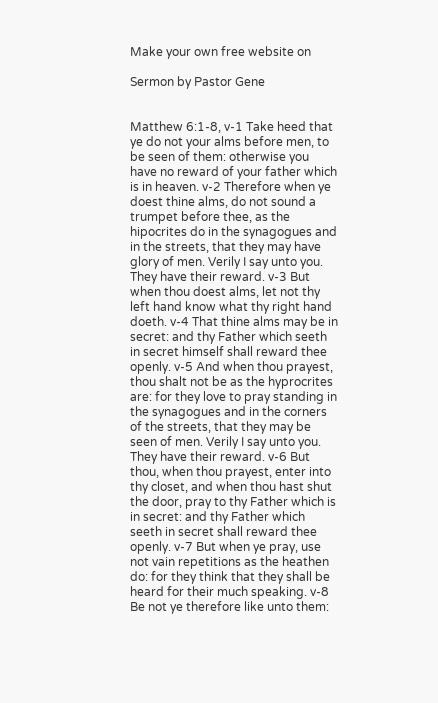Make your own free website on

Sermon by Pastor Gene


Matthew 6:1-8, v-1 Take heed that ye do not your alms before men, to be seen of them: otherwise you have no reward of your father which is in heaven. v-2 Therefore when ye doest thine alms, do not sound a trumpet before thee, as the hipocrites do in the synagogues and in the streets, that they may have glory of men. Verily I say unto you. They have their reward. v-3 But when thou doest alms, let not thy left hand know what thy right hand doeth. v-4 That thine alms may be in secret: and thy Father which seeth in secret himself shall reward thee openly. v-5 And when thou prayest, thou shalt not be as the hyprocrites are: for they love to pray standing in the synagogues and in the corners of the streets, that they may be seen of men. Verily I say unto you. They have their reward. v-6 But thou, when thou prayest, enter into thy closet, and when thou hast shut the door, pray to thy Father which is in secret: and thy Father which seeth in secret shall reward thee openly. v-7 But when ye pray, use not vain repetitions as the heathen do: for they think that they shall be heard for their much speaking. v-8 Be not ye therefore like unto them: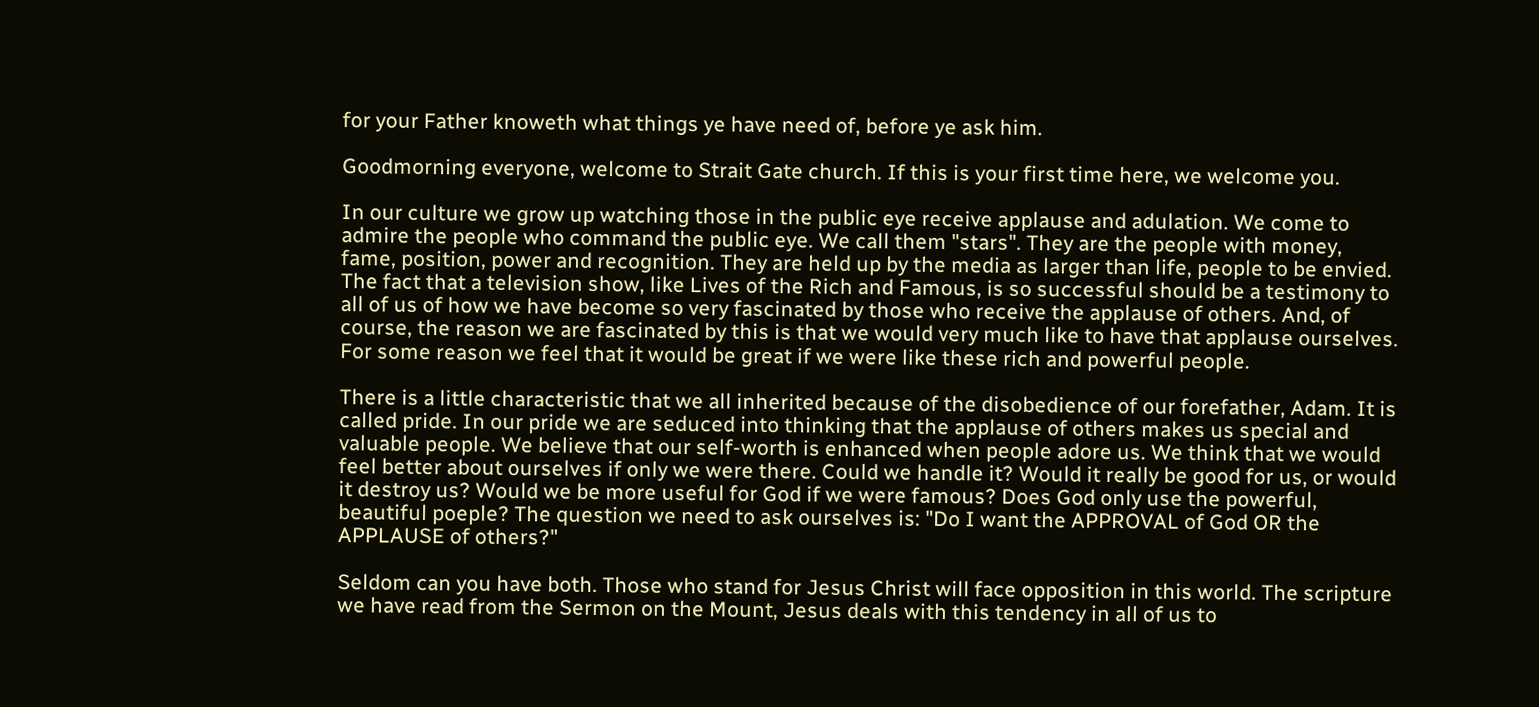for your Father knoweth what things ye have need of, before ye ask him.

Goodmorning everyone, welcome to Strait Gate church. If this is your first time here, we welcome you.

In our culture we grow up watching those in the public eye receive applause and adulation. We come to admire the people who command the public eye. We call them "stars". They are the people with money, fame, position, power and recognition. They are held up by the media as larger than life, people to be envied. The fact that a television show, like Lives of the Rich and Famous, is so successful should be a testimony to all of us of how we have become so very fascinated by those who receive the applause of others. And, of course, the reason we are fascinated by this is that we would very much like to have that applause ourselves. For some reason we feel that it would be great if we were like these rich and powerful people.

There is a little characteristic that we all inherited because of the disobedience of our forefather, Adam. It is called pride. In our pride we are seduced into thinking that the applause of others makes us special and valuable people. We believe that our self-worth is enhanced when people adore us. We think that we would feel better about ourselves if only we were there. Could we handle it? Would it really be good for us, or would it destroy us? Would we be more useful for God if we were famous? Does God only use the powerful, beautiful poeple? The question we need to ask ourselves is: "Do I want the APPROVAL of God OR the APPLAUSE of others?"

Seldom can you have both. Those who stand for Jesus Christ will face opposition in this world. The scripture we have read from the Sermon on the Mount, Jesus deals with this tendency in all of us to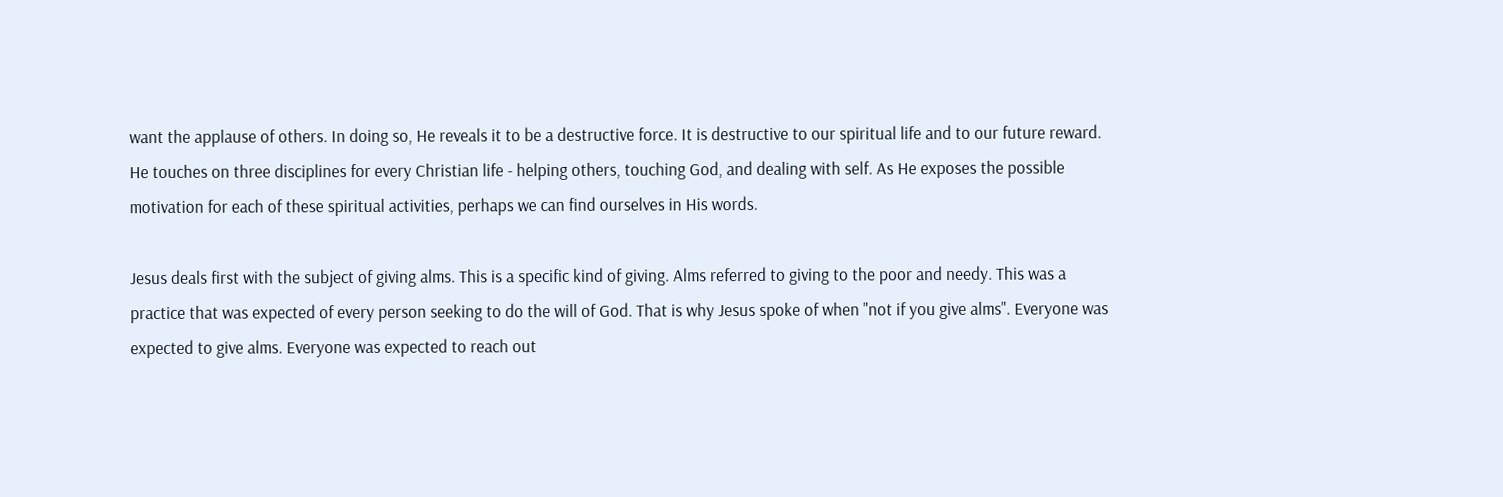want the applause of others. In doing so, He reveals it to be a destructive force. It is destructive to our spiritual life and to our future reward. He touches on three disciplines for every Christian life - helping others, touching God, and dealing with self. As He exposes the possible motivation for each of these spiritual activities, perhaps we can find ourselves in His words.

Jesus deals first with the subject of giving alms. This is a specific kind of giving. Alms referred to giving to the poor and needy. This was a practice that was expected of every person seeking to do the will of God. That is why Jesus spoke of when "not if you give alms". Everyone was expected to give alms. Everyone was expected to reach out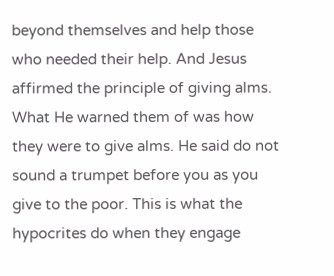beyond themselves and help those who needed their help. And Jesus affirmed the principle of giving alms. What He warned them of was how they were to give alms. He said do not sound a trumpet before you as you give to the poor. This is what the hypocrites do when they engage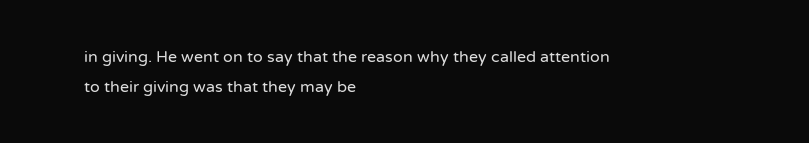in giving. He went on to say that the reason why they called attention to their giving was that they may be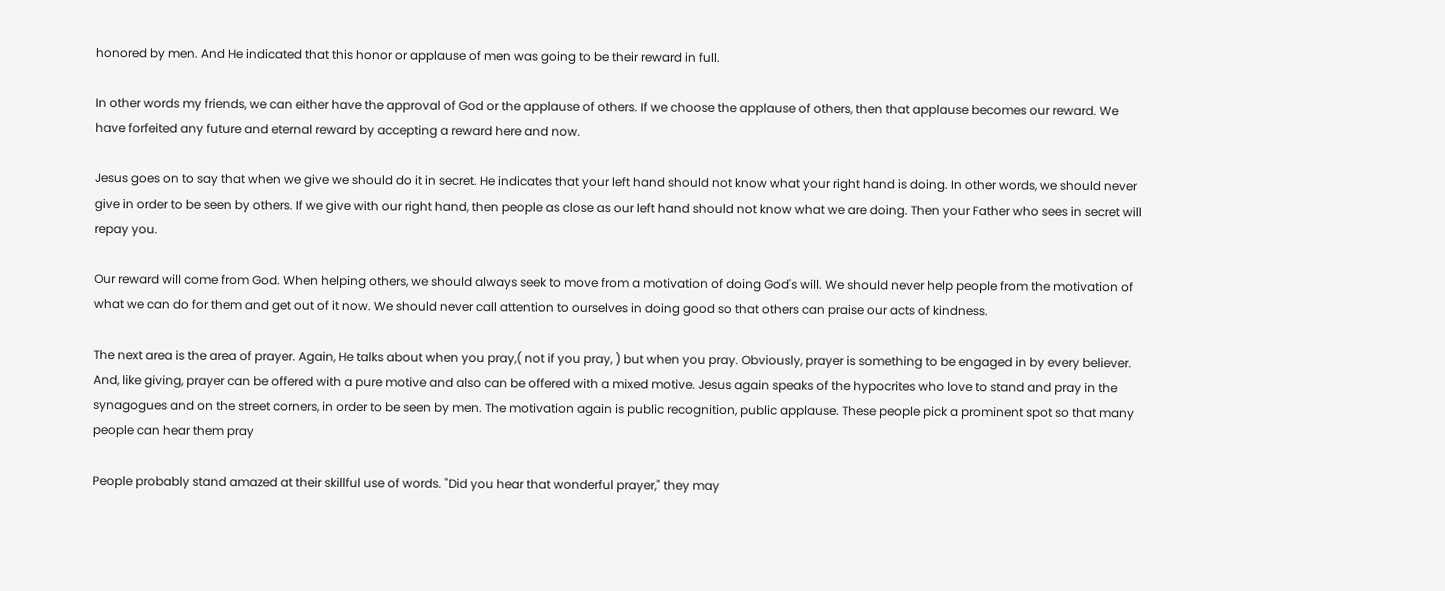honored by men. And He indicated that this honor or applause of men was going to be their reward in full.

In other words my friends, we can either have the approval of God or the applause of others. If we choose the applause of others, then that applause becomes our reward. We have forfeited any future and eternal reward by accepting a reward here and now.

Jesus goes on to say that when we give we should do it in secret. He indicates that your left hand should not know what your right hand is doing. In other words, we should never give in order to be seen by others. If we give with our right hand, then people as close as our left hand should not know what we are doing. Then your Father who sees in secret will repay you.

Our reward will come from God. When helping others, we should always seek to move from a motivation of doing God's will. We should never help people from the motivation of what we can do for them and get out of it now. We should never call attention to ourselves in doing good so that others can praise our acts of kindness.

The next area is the area of prayer. Again, He talks about when you pray,( not if you pray, ) but when you pray. Obviously, prayer is something to be engaged in by every believer. And, like giving, prayer can be offered with a pure motive and also can be offered with a mixed motive. Jesus again speaks of the hypocrites who love to stand and pray in the synagogues and on the street corners, in order to be seen by men. The motivation again is public recognition, public applause. These people pick a prominent spot so that many people can hear them pray

People probably stand amazed at their skillful use of words. "Did you hear that wonderful prayer," they may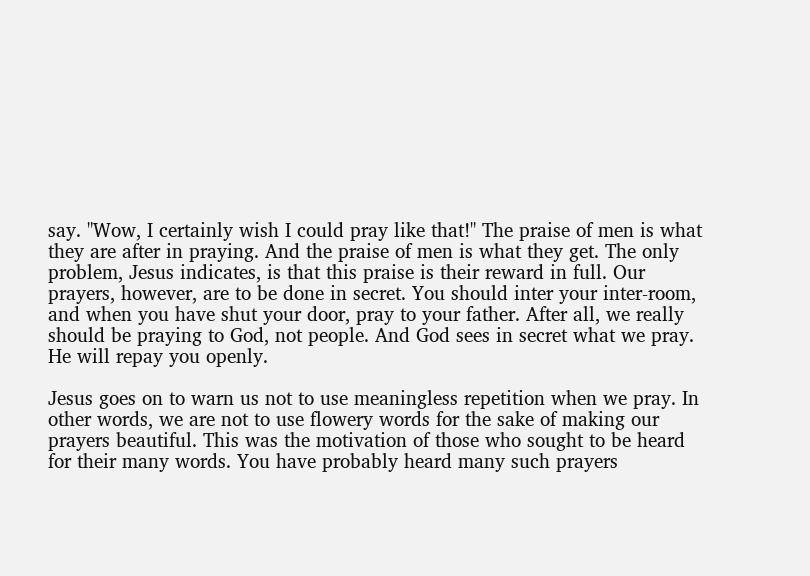say. "Wow, I certainly wish I could pray like that!" The praise of men is what they are after in praying. And the praise of men is what they get. The only problem, Jesus indicates, is that this praise is their reward in full. Our prayers, however, are to be done in secret. You should inter your inter-room, and when you have shut your door, pray to your father. After all, we really should be praying to God, not people. And God sees in secret what we pray. He will repay you openly.

Jesus goes on to warn us not to use meaningless repetition when we pray. In other words, we are not to use flowery words for the sake of making our prayers beautiful. This was the motivation of those who sought to be heard for their many words. You have probably heard many such prayers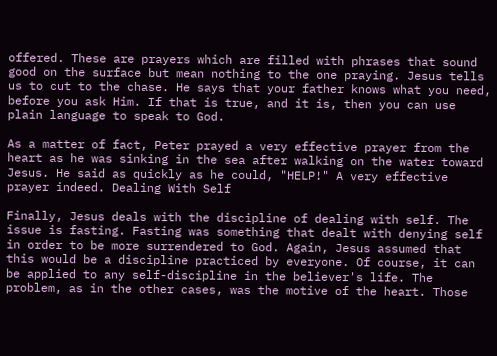offered. These are prayers which are filled with phrases that sound good on the surface but mean nothing to the one praying. Jesus tells us to cut to the chase. He says that your father knows what you need, before you ask Him. If that is true, and it is, then you can use plain language to speak to God.

As a matter of fact, Peter prayed a very effective prayer from the heart as he was sinking in the sea after walking on the water toward Jesus. He said as quickly as he could, "HELP!" A very effective prayer indeed. Dealing With Self

Finally, Jesus deals with the discipline of dealing with self. The issue is fasting. Fasting was something that dealt with denying self in order to be more surrendered to God. Again, Jesus assumed that this would be a discipline practiced by everyone. Of course, it can be applied to any self-discipline in the believer's life. The problem, as in the other cases, was the motive of the heart. Those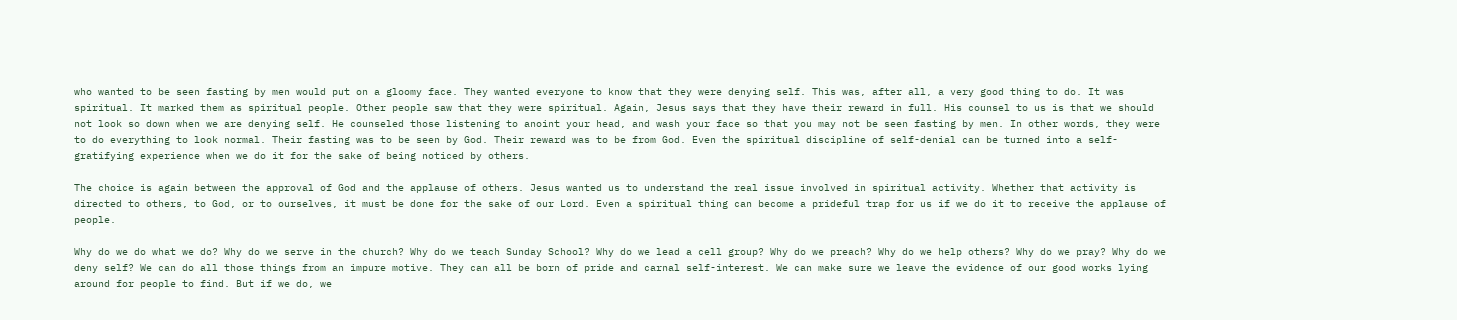who wanted to be seen fasting by men would put on a gloomy face. They wanted everyone to know that they were denying self. This was, after all, a very good thing to do. It was spiritual. It marked them as spiritual people. Other people saw that they were spiritual. Again, Jesus says that they have their reward in full. His counsel to us is that we should not look so down when we are denying self. He counseled those listening to anoint your head, and wash your face so that you may not be seen fasting by men. In other words, they were to do everything to look normal. Their fasting was to be seen by God. Their reward was to be from God. Even the spiritual discipline of self-denial can be turned into a self-gratifying experience when we do it for the sake of being noticed by others.

The choice is again between the approval of God and the applause of others. Jesus wanted us to understand the real issue involved in spiritual activity. Whether that activity is directed to others, to God, or to ourselves, it must be done for the sake of our Lord. Even a spiritual thing can become a prideful trap for us if we do it to receive the applause of people.

Why do we do what we do? Why do we serve in the church? Why do we teach Sunday School? Why do we lead a cell group? Why do we preach? Why do we help others? Why do we pray? Why do we deny self? We can do all those things from an impure motive. They can all be born of pride and carnal self-interest. We can make sure we leave the evidence of our good works lying around for people to find. But if we do, we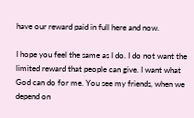have our reward paid in full here and now.

I hope you feel the same as I do. I do not want the limited reward that people can give. I want what God can do for me. You see my friends, when we depend on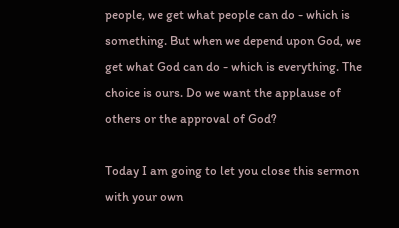people, we get what people can do - which is something. But when we depend upon God, we get what God can do - which is everything. The choice is ours. Do we want the applause of others or the approval of God?

Today I am going to let you close this sermon with your own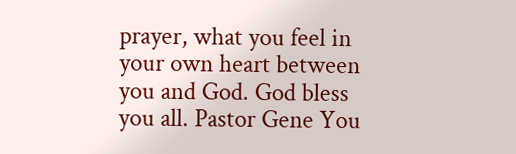prayer, what you feel in your own heart between you and God. God bless you all. Pastor Gene You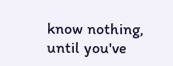know nothing, until you've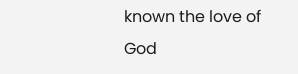known the love of God